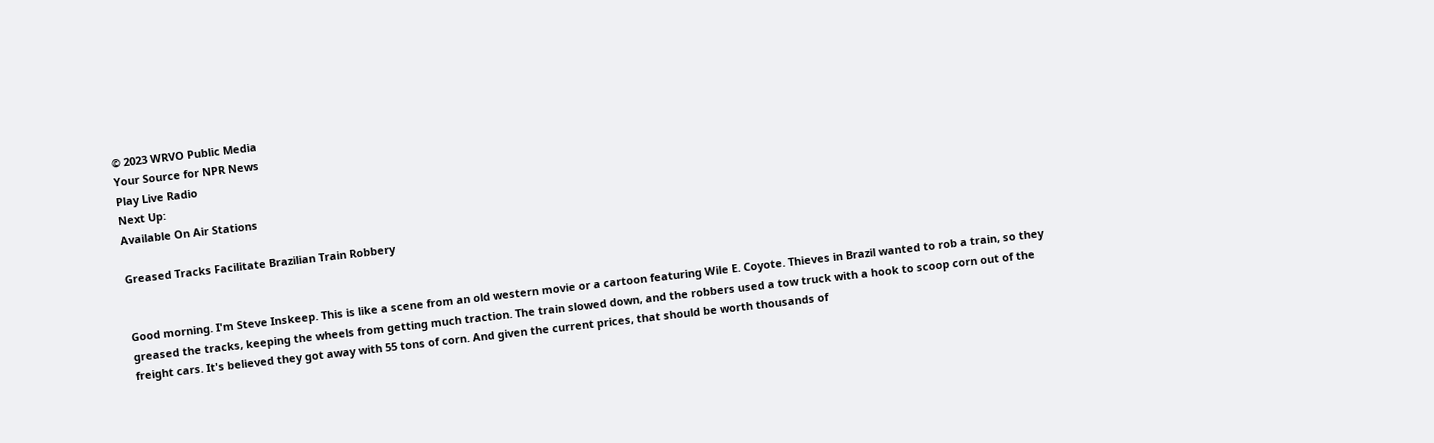© 2023 WRVO Public Media
Your Source for NPR News
Play Live Radio
Next Up:
Available On Air Stations

Greased Tracks Facilitate Brazilian Train Robbery


Good morning. I'm Steve Inskeep. This is like a scene from an old western movie or a cartoon featuring Wile E. Coyote. Thieves in Brazil wanted to rob a train, so they greased the tracks, keeping the wheels from getting much traction. The train slowed down, and the robbers used a tow truck with a hook to scoop corn out of the freight cars. It's believed they got away with 55 tons of corn. And given the current prices, that should be worth thousands of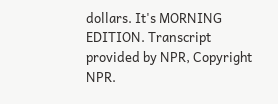dollars. It's MORNING EDITION. Transcript provided by NPR, Copyright NPR.